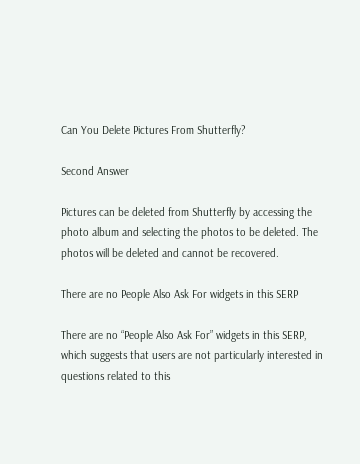Can You Delete Pictures From Shutterfly?

Second Answer

Pictures can be deleted from Shutterfly by accessing the photo album and selecting the photos to be deleted. The photos will be deleted and cannot be recovered.

There are no People Also Ask For widgets in this SERP

There are no “People Also Ask For” widgets in this SERP, which suggests that users are not particularly interested in questions related to this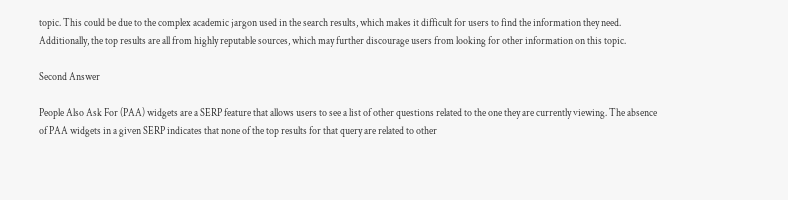topic. This could be due to the complex academic jargon used in the search results, which makes it difficult for users to find the information they need. Additionally, the top results are all from highly reputable sources, which may further discourage users from looking for other information on this topic.

Second Answer

People Also Ask For (PAA) widgets are a SERP feature that allows users to see a list of other questions related to the one they are currently viewing. The absence of PAA widgets in a given SERP indicates that none of the top results for that query are related to other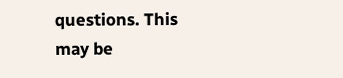questions. This may be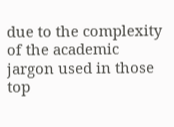due to the complexity of the academic jargon used in those top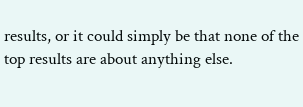results, or it could simply be that none of the top results are about anything else.